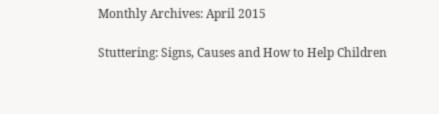Monthly Archives: April 2015

Stuttering: Signs, Causes and How to Help Children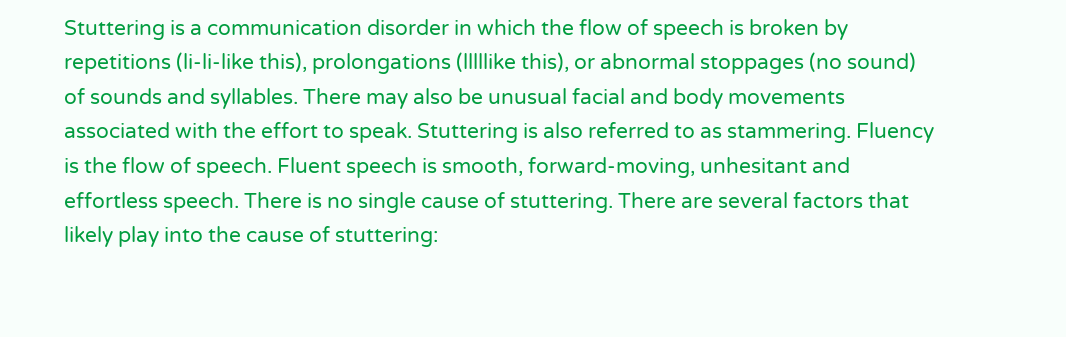Stuttering is a communication disorder in which the flow of speech is broken by repetitions (li-li-like this), prolongations (lllllike this), or abnormal stoppages (no sound) of sounds and syllables. There may also be unusual facial and body movements associated with the effort to speak. Stuttering is also referred to as stammering. Fluency is the flow of speech. Fluent speech is smooth, forward-moving, unhesitant and effortless speech. There is no single cause of stuttering. There are several factors that likely play into the cause of stuttering: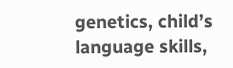genetics, child’s language skills,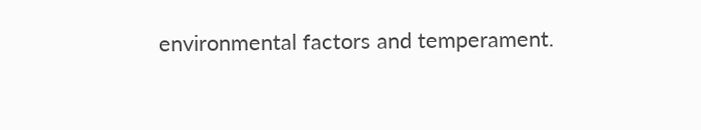environmental factors and temperament.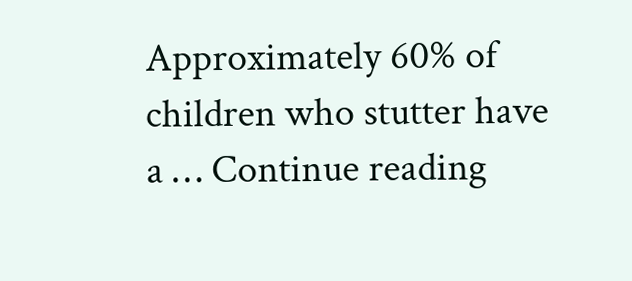Approximately 60% of children who stutter have a … Continue reading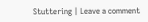Stuttering | Leave a comment